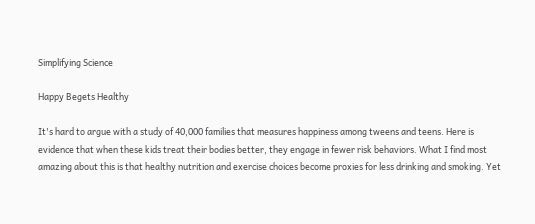Simplifying Science

Happy Begets Healthy

It's hard to argue with a study of 40,000 families that measures happiness among tweens and teens. Here is evidence that when these kids treat their bodies better, they engage in fewer risk behaviors. What I find most amazing about this is that healthy nutrition and exercise choices become proxies for less drinking and smoking. Yet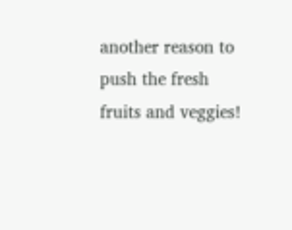another reason to push the fresh fruits and veggies!